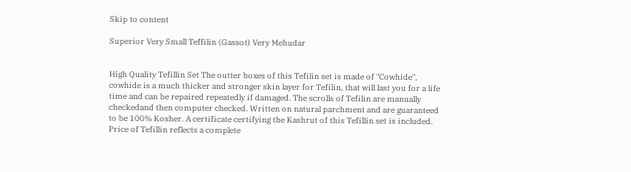Skip to content

Superior Very Small Teffilin (Gassot) Very Mehudar


High Quality Tefillin Set The outter boxes of this Tefilin set is made of "Cowhide", cowhide is a much thicker and stronger skin layer for Tefilin, that will last you for a life time and can be repaired repeatedly if damaged. The scrolls of Tefilin are manually checkedand then computer checked. Written on natural parchment and are guaranteed to be 100% Kosher. A certificate certifying the Kashrut of this Tefillin set is included.
Price of Tefillin reflects a complete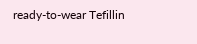ready-to-wear Tefillin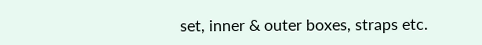set, inner & outer boxes, straps etc.